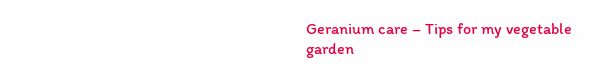Geranium care – Tips for my vegetable garden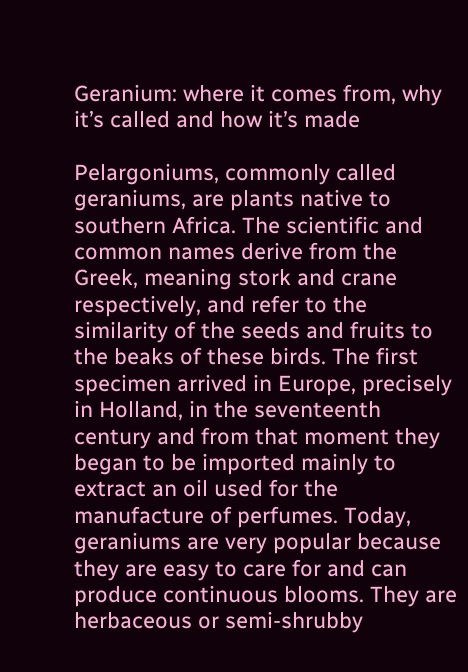Geranium: where it comes from, why it’s called and how it’s made

Pelargoniums, commonly called geraniums, are plants native to southern Africa. The scientific and common names derive from the Greek, meaning stork and crane respectively, and refer to the similarity of the seeds and fruits to the beaks of these birds. The first specimen arrived in Europe, precisely in Holland, in the seventeenth century and from that moment they began to be imported mainly to extract an oil used for the manufacture of perfumes. Today, geraniums are very popular because they are easy to care for and can produce continuous blooms. They are herbaceous or semi-shrubby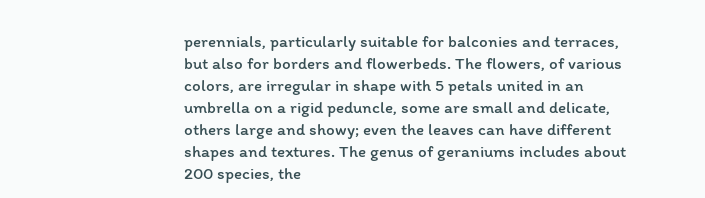perennials, particularly suitable for balconies and terraces, but also for borders and flowerbeds. The flowers, of various colors, are irregular in shape with 5 petals united in an umbrella on a rigid peduncle, some are small and delicate, others large and showy; even the leaves can have different shapes and textures. The genus of geraniums includes about 200 species, the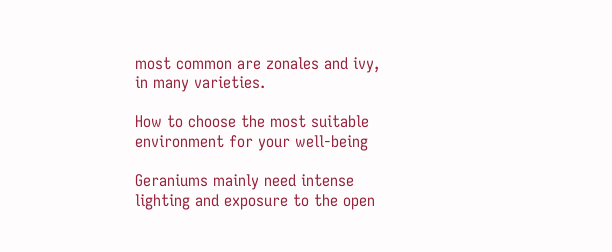most common are zonales and ivy, in many varieties.

How to choose the most suitable environment for your well-being

Geraniums mainly need intense lighting and exposure to the open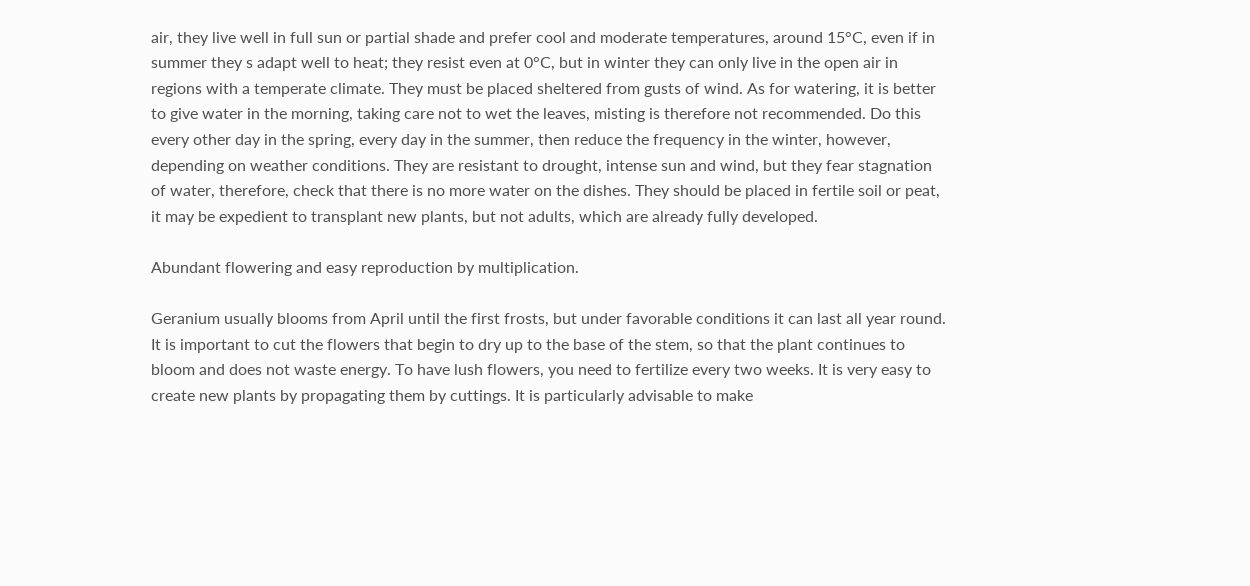air, they live well in full sun or partial shade and prefer cool and moderate temperatures, around 15°C, even if in summer they s adapt well to heat; they resist even at 0°C, but in winter they can only live in the open air in regions with a temperate climate. They must be placed sheltered from gusts of wind. As for watering, it is better to give water in the morning, taking care not to wet the leaves, misting is therefore not recommended. Do this every other day in the spring, every day in the summer, then reduce the frequency in the winter, however, depending on weather conditions. They are resistant to drought, intense sun and wind, but they fear stagnation of water, therefore, check that there is no more water on the dishes. They should be placed in fertile soil or peat, it may be expedient to transplant new plants, but not adults, which are already fully developed.

Abundant flowering and easy reproduction by multiplication.

Geranium usually blooms from April until the first frosts, but under favorable conditions it can last all year round. It is important to cut the flowers that begin to dry up to the base of the stem, so that the plant continues to bloom and does not waste energy. To have lush flowers, you need to fertilize every two weeks. It is very easy to create new plants by propagating them by cuttings. It is particularly advisable to make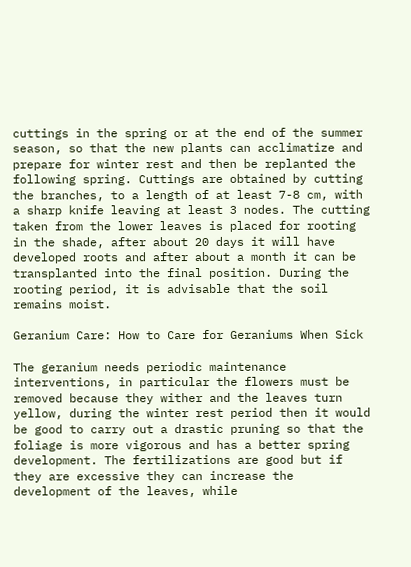cuttings in the spring or at the end of the summer season, so that the new plants can acclimatize and prepare for winter rest and then be replanted the following spring. Cuttings are obtained by cutting the branches, to a length of at least 7-8 cm, with a sharp knife leaving at least 3 nodes. The cutting taken from the lower leaves is placed for rooting in the shade, after about 20 days it will have developed roots and after about a month it can be transplanted into the final position. During the rooting period, it is advisable that the soil remains moist.

Geranium Care: How to Care for Geraniums When Sick

The geranium needs periodic maintenance interventions, in particular the flowers must be removed because they wither and the leaves turn yellow, during the winter rest period then it would be good to carry out a drastic pruning so that the foliage is more vigorous and has a better spring development. The fertilizations are good but if they are excessive they can increase the development of the leaves, while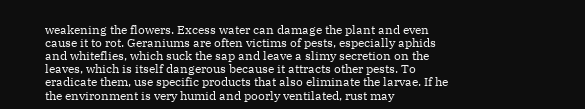weakening the flowers. Excess water can damage the plant and even cause it to rot. Geraniums are often victims of pests, especially aphids and whiteflies, which suck the sap and leave a slimy secretion on the leaves, which is itself dangerous because it attracts other pests. To eradicate them, use specific products that also eliminate the larvae. If he the environment is very humid and poorly ventilated, rust may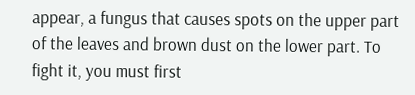appear, a fungus that causes spots on the upper part of the leaves and brown dust on the lower part. To fight it, you must first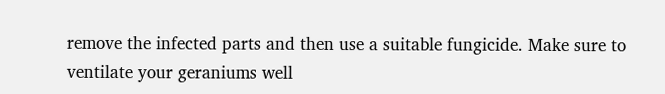remove the infected parts and then use a suitable fungicide. Make sure to ventilate your geraniums well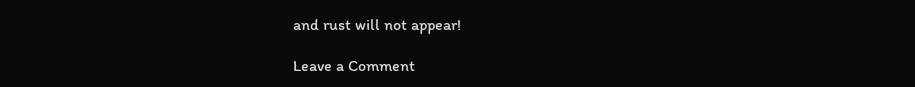and rust will not appear!

Leave a Comment